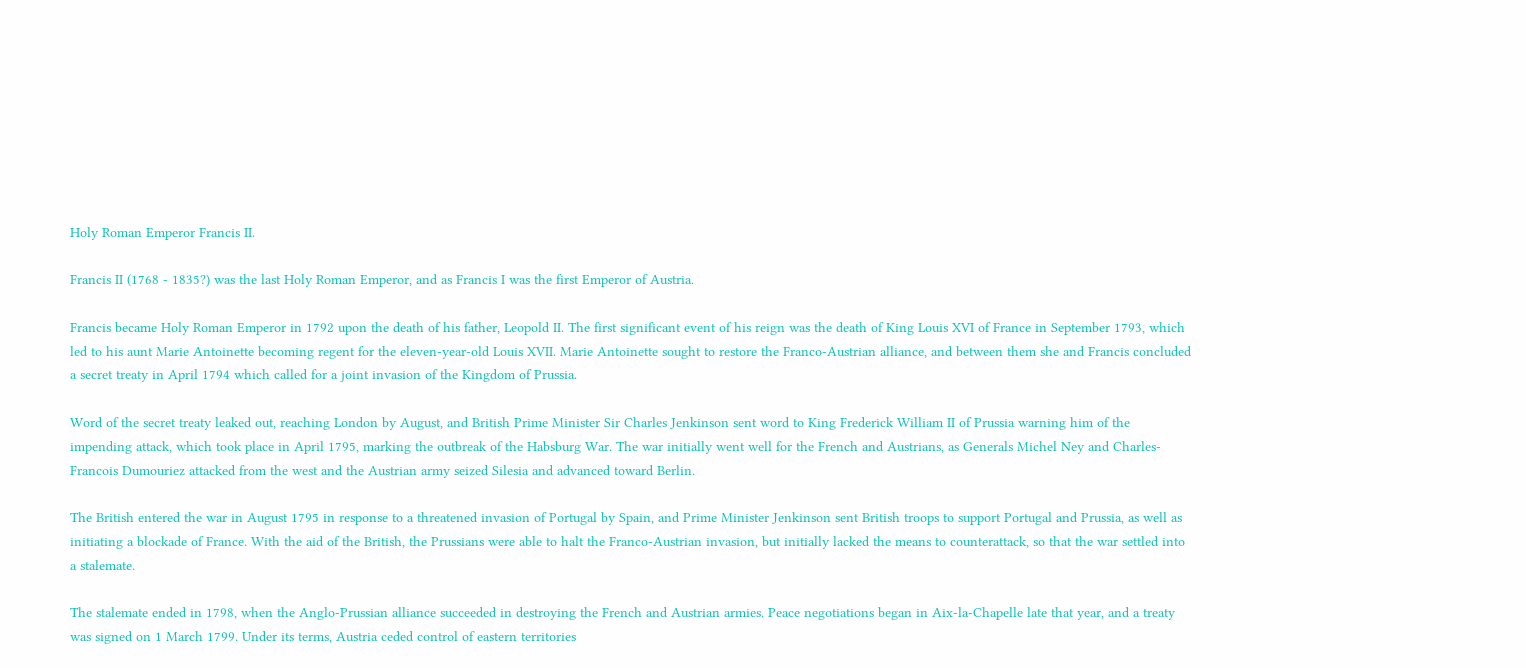Holy Roman Emperor Francis II.

Francis II (1768 - 1835?) was the last Holy Roman Emperor, and as Francis I was the first Emperor of Austria.

Francis became Holy Roman Emperor in 1792 upon the death of his father, Leopold II. The first significant event of his reign was the death of King Louis XVI of France in September 1793, which led to his aunt Marie Antoinette becoming regent for the eleven-year-old Louis XVII. Marie Antoinette sought to restore the Franco-Austrian alliance, and between them she and Francis concluded a secret treaty in April 1794 which called for a joint invasion of the Kingdom of Prussia.

Word of the secret treaty leaked out, reaching London by August, and British Prime Minister Sir Charles Jenkinson sent word to King Frederick William II of Prussia warning him of the impending attack, which took place in April 1795, marking the outbreak of the Habsburg War. The war initially went well for the French and Austrians, as Generals Michel Ney and Charles-Francois Dumouriez attacked from the west and the Austrian army seized Silesia and advanced toward Berlin.

The British entered the war in August 1795 in response to a threatened invasion of Portugal by Spain, and Prime Minister Jenkinson sent British troops to support Portugal and Prussia, as well as initiating a blockade of France. With the aid of the British, the Prussians were able to halt the Franco-Austrian invasion, but initially lacked the means to counterattack, so that the war settled into a stalemate.

The stalemate ended in 1798, when the Anglo-Prussian alliance succeeded in destroying the French and Austrian armies. Peace negotiations began in Aix-la-Chapelle late that year, and a treaty was signed on 1 March 1799. Under its terms, Austria ceded control of eastern territories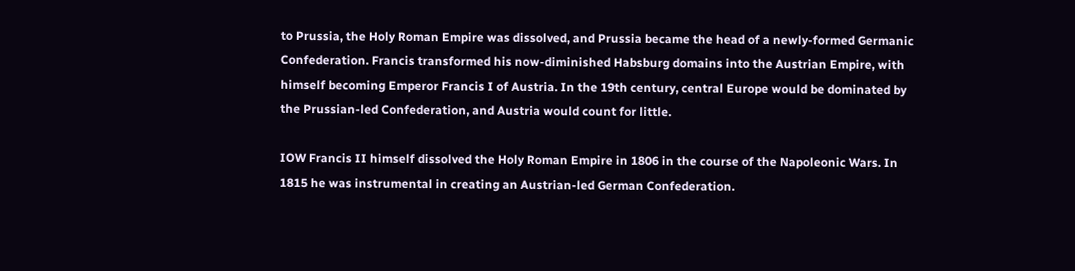to Prussia, the Holy Roman Empire was dissolved, and Prussia became the head of a newly-formed Germanic Confederation. Francis transformed his now-diminished Habsburg domains into the Austrian Empire, with himself becoming Emperor Francis I of Austria. In the 19th century, central Europe would be dominated by the Prussian-led Confederation, and Austria would count for little.

IOW Francis II himself dissolved the Holy Roman Empire in 1806 in the course of the Napoleonic Wars. In 1815 he was instrumental in creating an Austrian-led German Confederation.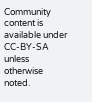Community content is available under CC-BY-SA unless otherwise noted.